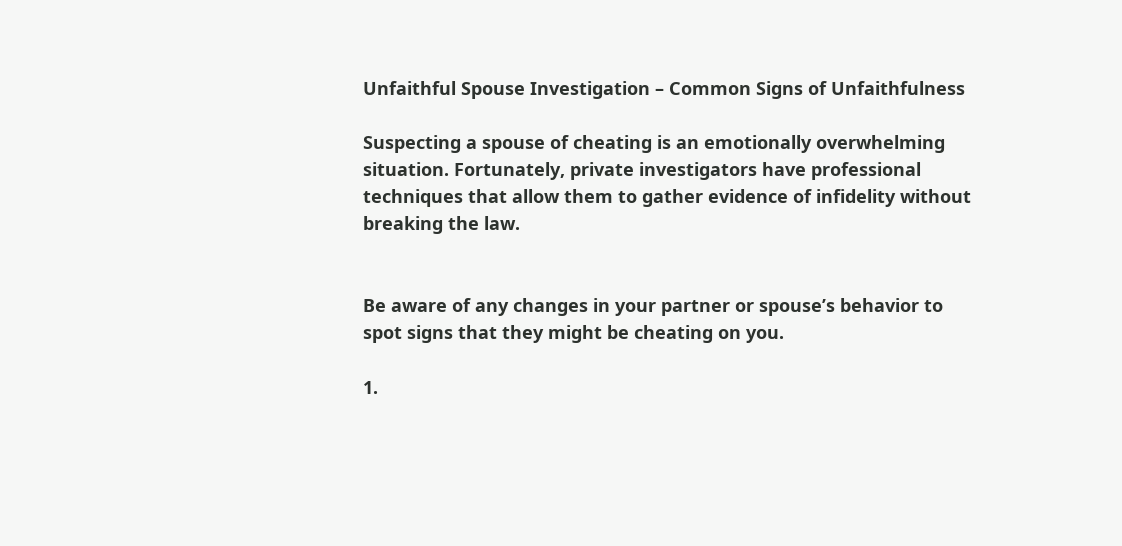Unfaithful Spouse Investigation – Common Signs of Unfaithfulness

Suspecting a spouse of cheating is an emotionally overwhelming situation. Fortunately, private investigators have professional techniques that allow them to gather evidence of infidelity without breaking the law.


Be aware of any changes in your partner or spouse’s behavior to spot signs that they might be cheating on you.

1.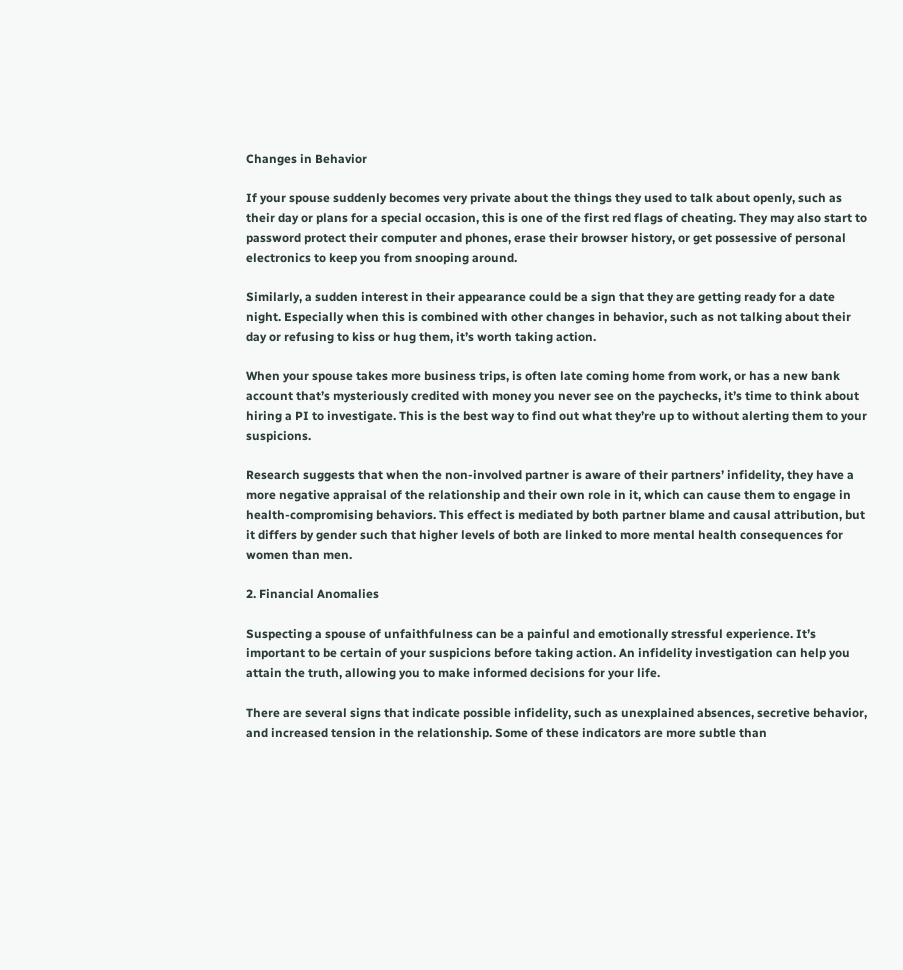Changes in Behavior

If your spouse suddenly becomes very private about the things they used to talk about openly, such as their day or plans for a special occasion, this is one of the first red flags of cheating. They may also start to password protect their computer and phones, erase their browser history, or get possessive of personal electronics to keep you from snooping around.

Similarly, a sudden interest in their appearance could be a sign that they are getting ready for a date night. Especially when this is combined with other changes in behavior, such as not talking about their day or refusing to kiss or hug them, it’s worth taking action.

When your spouse takes more business trips, is often late coming home from work, or has a new bank account that’s mysteriously credited with money you never see on the paychecks, it’s time to think about hiring a PI to investigate. This is the best way to find out what they’re up to without alerting them to your suspicions.

Research suggests that when the non-involved partner is aware of their partners’ infidelity, they have a more negative appraisal of the relationship and their own role in it, which can cause them to engage in health-compromising behaviors. This effect is mediated by both partner blame and causal attribution, but it differs by gender such that higher levels of both are linked to more mental health consequences for women than men.

2. Financial Anomalies

Suspecting a spouse of unfaithfulness can be a painful and emotionally stressful experience. It’s important to be certain of your suspicions before taking action. An infidelity investigation can help you attain the truth, allowing you to make informed decisions for your life.

There are several signs that indicate possible infidelity, such as unexplained absences, secretive behavior, and increased tension in the relationship. Some of these indicators are more subtle than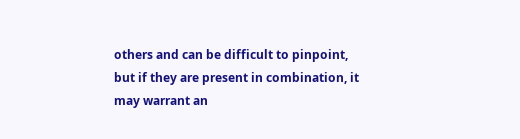others and can be difficult to pinpoint, but if they are present in combination, it may warrant an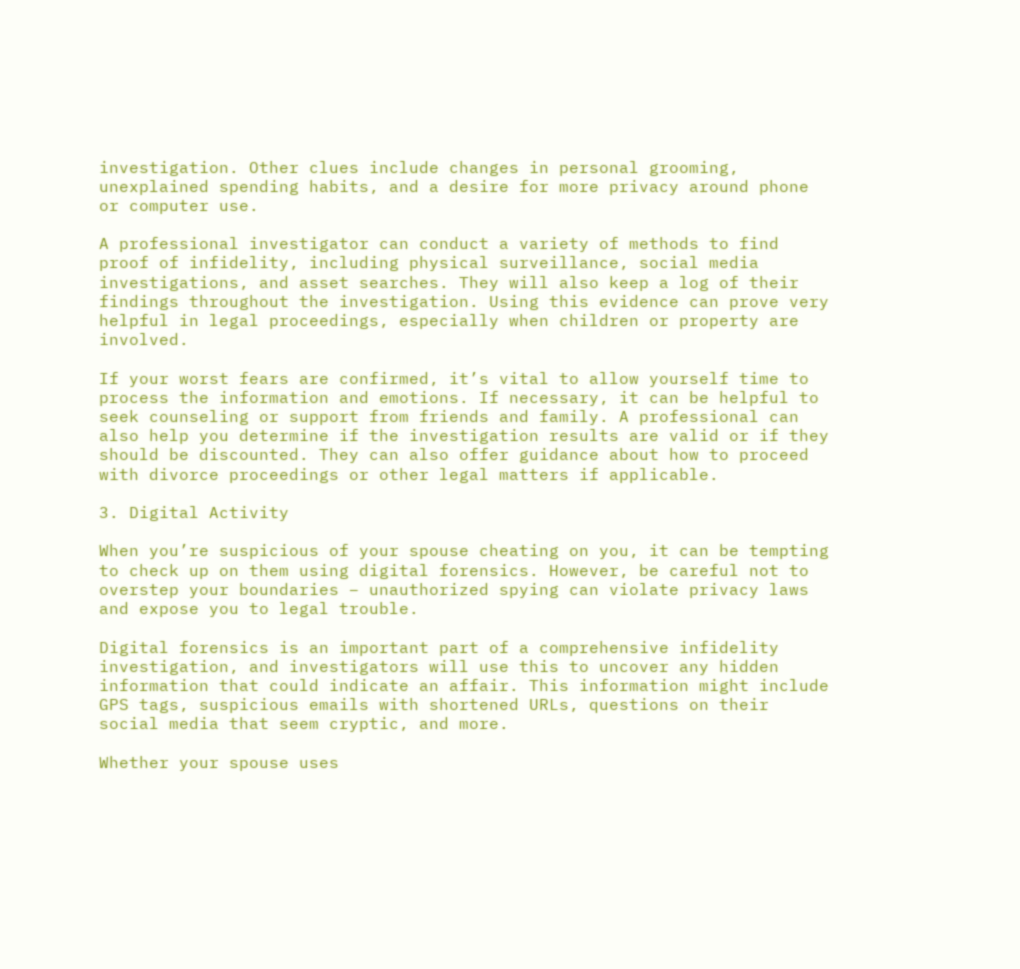investigation. Other clues include changes in personal grooming, unexplained spending habits, and a desire for more privacy around phone or computer use.

A professional investigator can conduct a variety of methods to find proof of infidelity, including physical surveillance, social media investigations, and asset searches. They will also keep a log of their findings throughout the investigation. Using this evidence can prove very helpful in legal proceedings, especially when children or property are involved.

If your worst fears are confirmed, it’s vital to allow yourself time to process the information and emotions. If necessary, it can be helpful to seek counseling or support from friends and family. A professional can also help you determine if the investigation results are valid or if they should be discounted. They can also offer guidance about how to proceed with divorce proceedings or other legal matters if applicable.

3. Digital Activity

When you’re suspicious of your spouse cheating on you, it can be tempting to check up on them using digital forensics. However, be careful not to overstep your boundaries – unauthorized spying can violate privacy laws and expose you to legal trouble.

Digital forensics is an important part of a comprehensive infidelity investigation, and investigators will use this to uncover any hidden information that could indicate an affair. This information might include GPS tags, suspicious emails with shortened URLs, questions on their social media that seem cryptic, and more.

Whether your spouse uses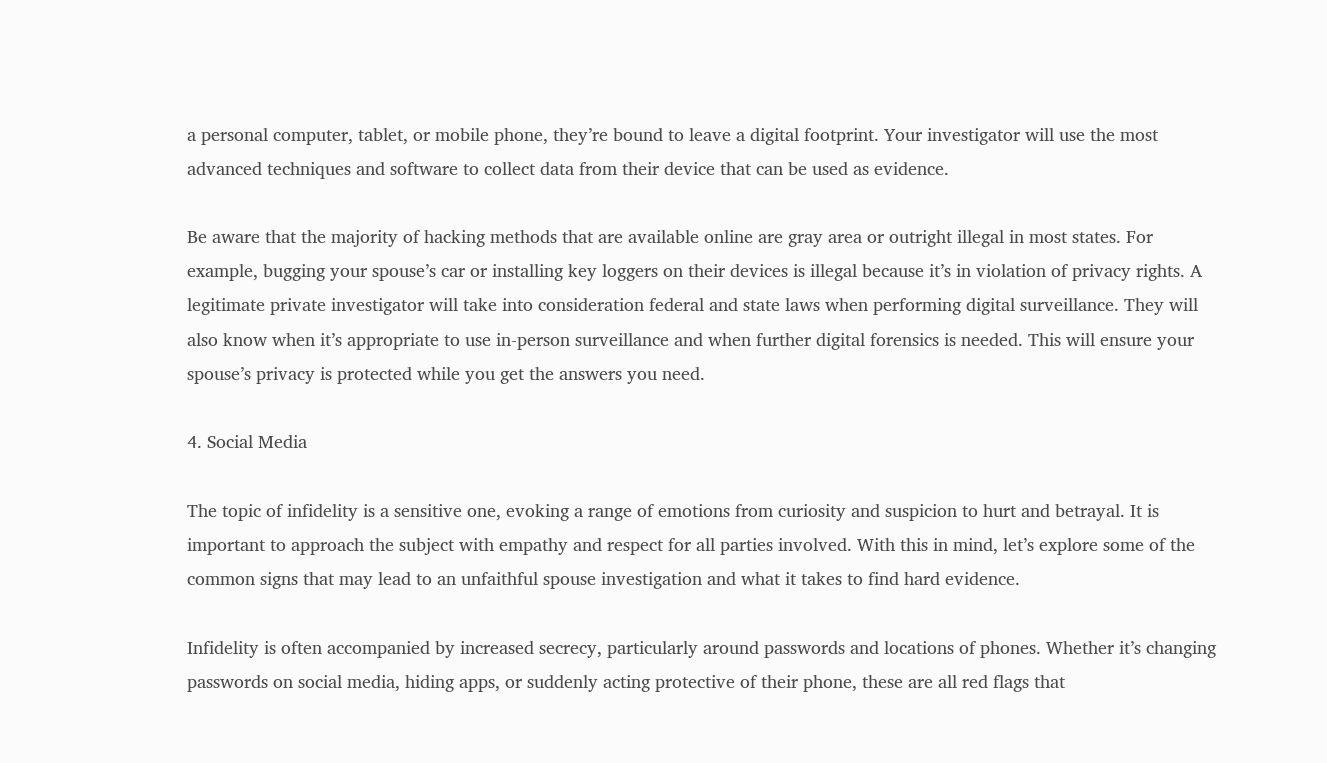a personal computer, tablet, or mobile phone, they’re bound to leave a digital footprint. Your investigator will use the most advanced techniques and software to collect data from their device that can be used as evidence.

Be aware that the majority of hacking methods that are available online are gray area or outright illegal in most states. For example, bugging your spouse’s car or installing key loggers on their devices is illegal because it’s in violation of privacy rights. A legitimate private investigator will take into consideration federal and state laws when performing digital surveillance. They will also know when it’s appropriate to use in-person surveillance and when further digital forensics is needed. This will ensure your spouse’s privacy is protected while you get the answers you need.

4. Social Media

The topic of infidelity is a sensitive one, evoking a range of emotions from curiosity and suspicion to hurt and betrayal. It is important to approach the subject with empathy and respect for all parties involved. With this in mind, let’s explore some of the common signs that may lead to an unfaithful spouse investigation and what it takes to find hard evidence.

Infidelity is often accompanied by increased secrecy, particularly around passwords and locations of phones. Whether it’s changing passwords on social media, hiding apps, or suddenly acting protective of their phone, these are all red flags that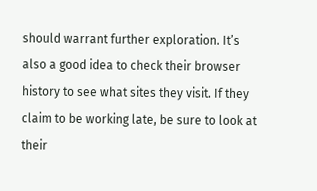should warrant further exploration. It’s also a good idea to check their browser history to see what sites they visit. If they claim to be working late, be sure to look at their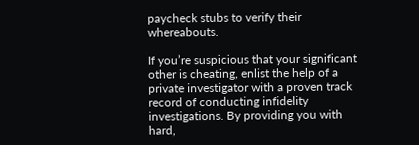paycheck stubs to verify their whereabouts.

If you’re suspicious that your significant other is cheating, enlist the help of a private investigator with a proven track record of conducting infidelity investigations. By providing you with hard,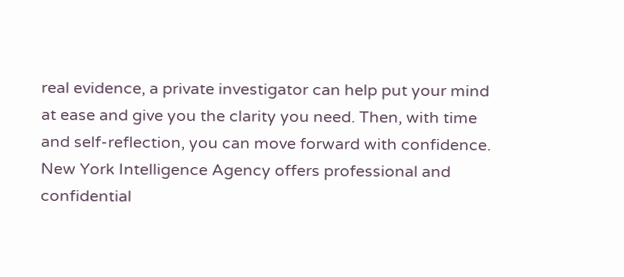real evidence, a private investigator can help put your mind at ease and give you the clarity you need. Then, with time and self-reflection, you can move forward with confidence. New York Intelligence Agency offers professional and confidential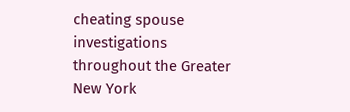cheating spouse investigations throughout the Greater New York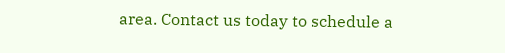area. Contact us today to schedule a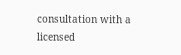consultation with a licensed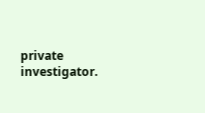private investigator.